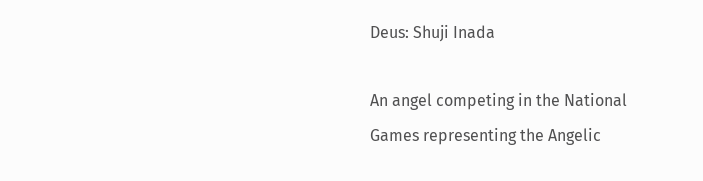Deus: Shuji Inada

An angel competing in the National Games representing the Angelic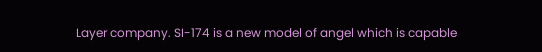Layer company. SI-174 is a new model of angel which is capable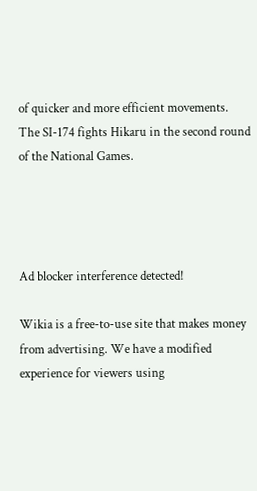of quicker and more efficient movements. The SI-174 fights Hikaru in the second round of the National Games.




Ad blocker interference detected!

Wikia is a free-to-use site that makes money from advertising. We have a modified experience for viewers using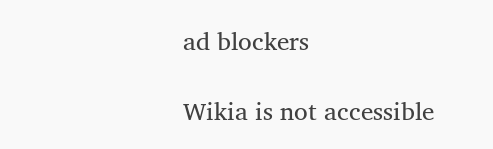ad blockers

Wikia is not accessible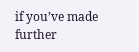if you’ve made further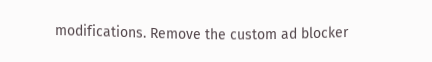modifications. Remove the custom ad blocker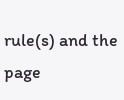rule(s) and the page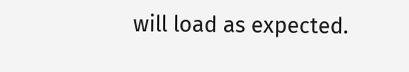will load as expected.